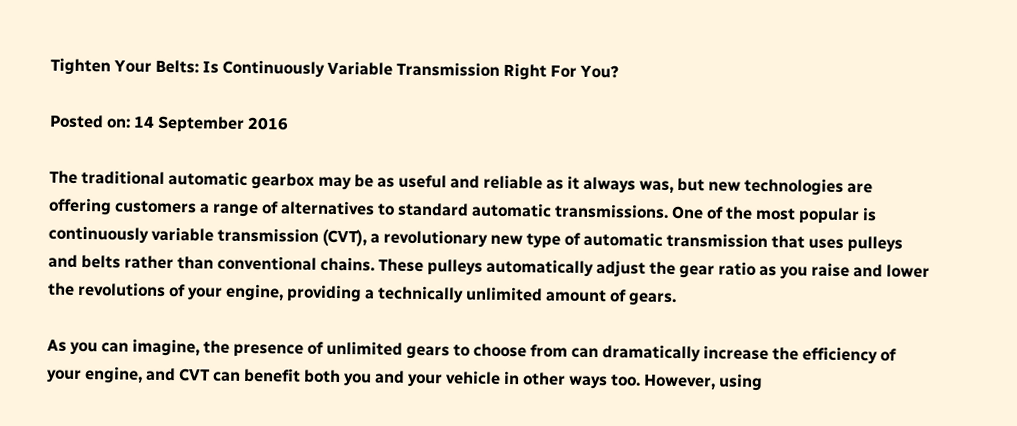Tighten Your Belts: Is Continuously Variable Transmission Right For You?

Posted on: 14 September 2016

The traditional automatic gearbox may be as useful and reliable as it always was, but new technologies are offering customers a range of alternatives to standard automatic transmissions. One of the most popular is continuously variable transmission (CVT), a revolutionary new type of automatic transmission that uses pulleys and belts rather than conventional chains. These pulleys automatically adjust the gear ratio as you raise and lower the revolutions of your engine, providing a technically unlimited amount of gears.

As you can imagine, the presence of unlimited gears to choose from can dramatically increase the efficiency of your engine, and CVT can benefit both you and your vehicle in other ways too. However, using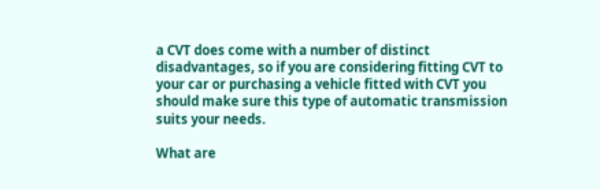a CVT does come with a number of distinct disadvantages, so if you are considering fitting CVT to your car or purchasing a vehicle fitted with CVT you should make sure this type of automatic transmission suits your needs.

What are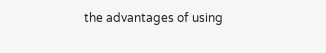the advantages of using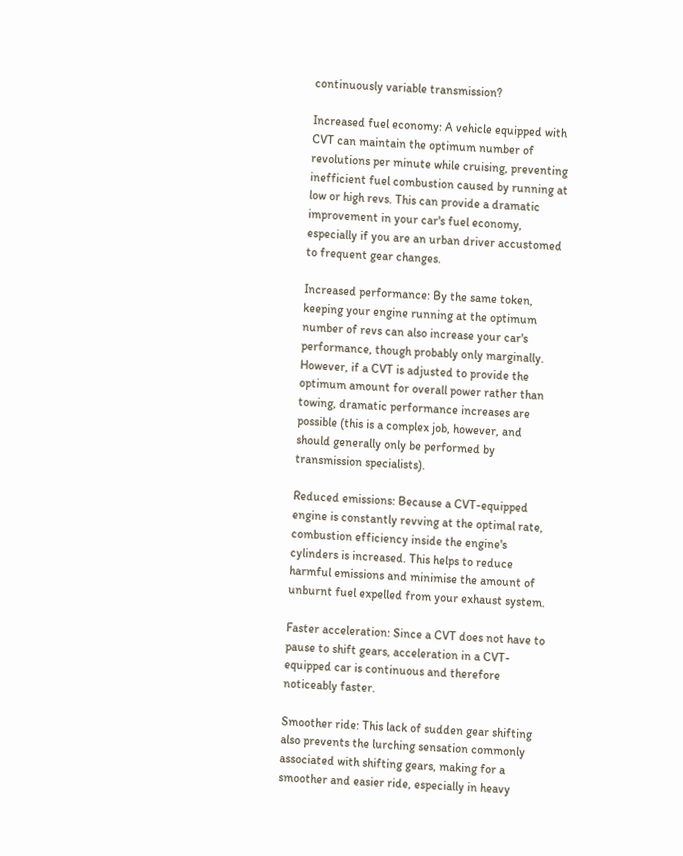continuously variable transmission?

Increased fuel economy: A vehicle equipped with CVT can maintain the optimum number of revolutions per minute while cruising, preventing inefficient fuel combustion caused by running at low or high revs. This can provide a dramatic improvement in your car's fuel economy, especially if you are an urban driver accustomed to frequent gear changes.

Increased performance: By the same token, keeping your engine running at the optimum number of revs can also increase your car's performance, though probably only marginally. However, if a CVT is adjusted to provide the optimum amount for overall power rather than towing, dramatic performance increases are possible (this is a complex job, however, and should generally only be performed by transmission specialists).

Reduced emissions: Because a CVT-equipped engine is constantly revving at the optimal rate, combustion efficiency inside the engine's cylinders is increased. This helps to reduce harmful emissions and minimise the amount of unburnt fuel expelled from your exhaust system.

Faster acceleration: Since a CVT does not have to pause to shift gears, acceleration in a CVT-equipped car is continuous and therefore noticeably faster.

Smoother ride: This lack of sudden gear shifting also prevents the lurching sensation commonly associated with shifting gears, making for a smoother and easier ride, especially in heavy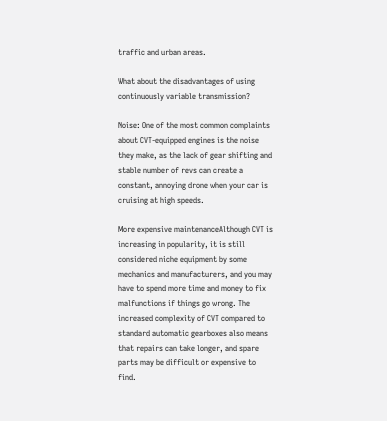traffic and urban areas.

What about the disadvantages of using continuously variable transmission?

Noise: One of the most common complaints about CVT-equipped engines is the noise they make, as the lack of gear shifting and stable number of revs can create a constant, annoying drone when your car is cruising at high speeds.

More expensive maintenanceAlthough CVT is increasing in popularity, it is still considered niche equipment by some mechanics and manufacturers, and you may have to spend more time and money to fix malfunctions if things go wrong. The increased complexity of CVT compared to standard automatic gearboxes also means that repairs can take longer, and spare parts may be difficult or expensive to find.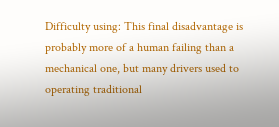Difficulty using: This final disadvantage is probably more of a human failing than a mechanical one, but many drivers used to operating traditional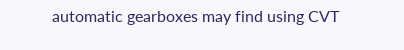automatic gearboxes may find using CVT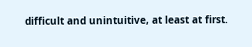difficult and unintuitive, at least at first.